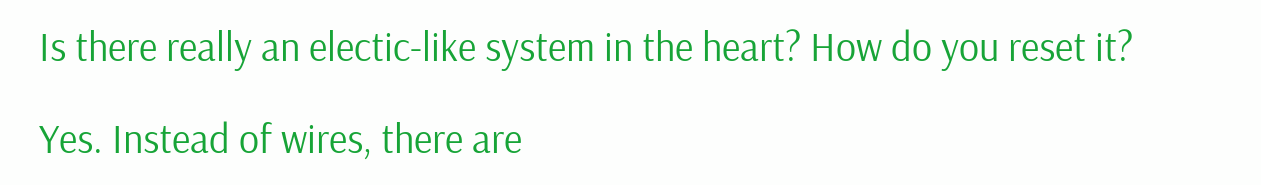Is there really an electic-like system in the heart? How do you reset it?

Yes. Instead of wires, there are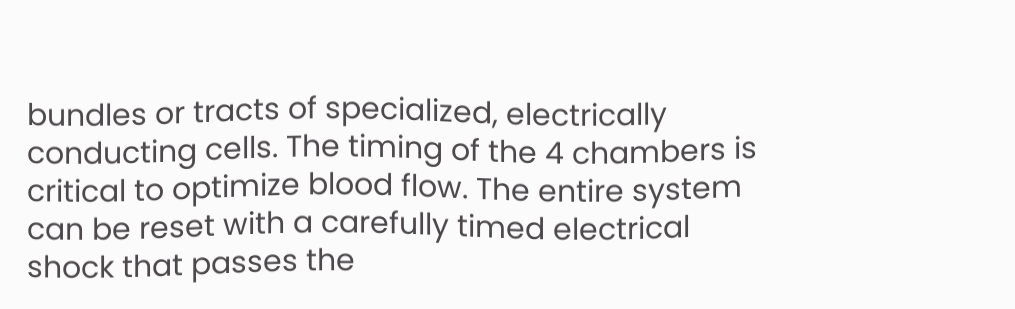bundles or tracts of specialized, electrically conducting cells. The timing of the 4 chambers is critical to optimize blood flow. The entire system can be reset with a carefully timed electrical shock that passes the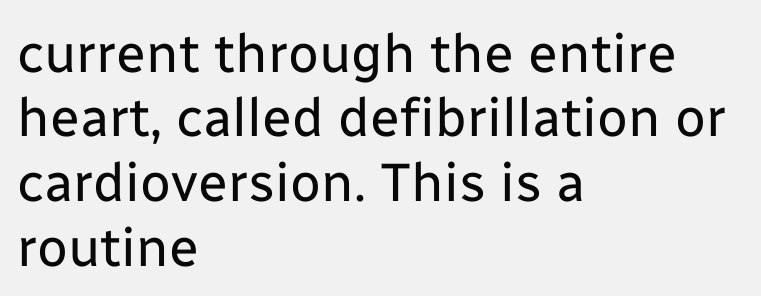current through the entire heart, called defibrillation or cardioversion. This is a routine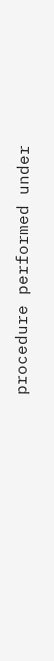procedure performed under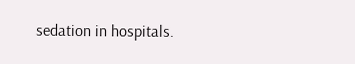sedation in hospitals.